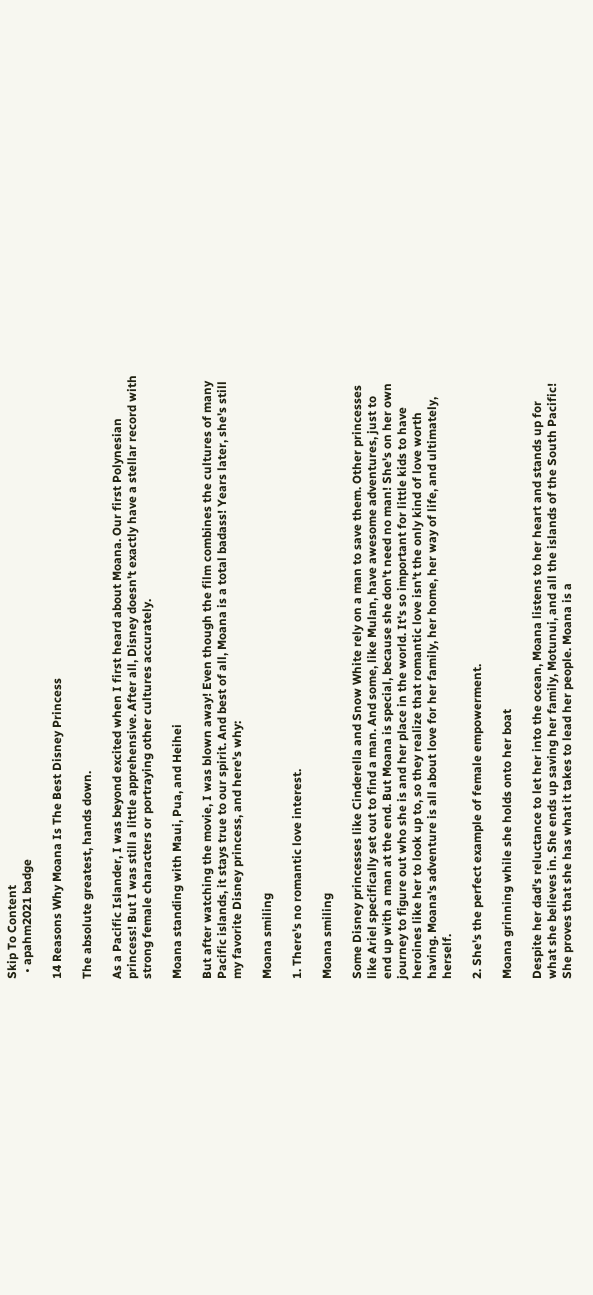Skip To Content
  • apahm2021 badge

14 Reasons Why Moana Is The Best Disney Princess

The absolute greatest, hands down.

As a Pacific Islander, I was beyond excited when I first heard about Moana. Our first Polynesian princess! But I was still a little apprehensive. After all, Disney doesn't exactly have a stellar record with strong female characters or portraying other cultures accurately.

Moana standing with Maui, Pua, and Heihei

But after watching the movie, I was blown away! Even though the film combines the cultures of many Pacific islands, it stays true to our spirit. And best of all, Moana is a total badass! Years later, she's still my favorite Disney princess, and here's why:

Moana smiling

1. There's no romantic love interest.

Moana smiling

Some Disney princesses like Cinderella and Snow White rely on a man to save them. Other princesses like Ariel specifically set out to find a man. And some, like Mulan, have awesome adventures, just to end up with a man at the end. But Moana is special, because she don't need no man! She's on her own journey to figure out who she is and her place in the world. It's so important for little kids to have heroines like her to look up to, so they realize that romantic love isn't the only kind of love worth having. Moana's adventure is all about love for her family, her home, her way of life, and ultimately, herself.

2. She's the perfect example of female empowerment.

Moana grinning while she holds onto her boat

Despite her dad's reluctance to let her into the ocean, Moana listens to her heart and stands up for what she believes in. She ends up saving her family, Motunui, and all the islands of the South Pacific! She proves that she has what it takes to lead her people. Moana is a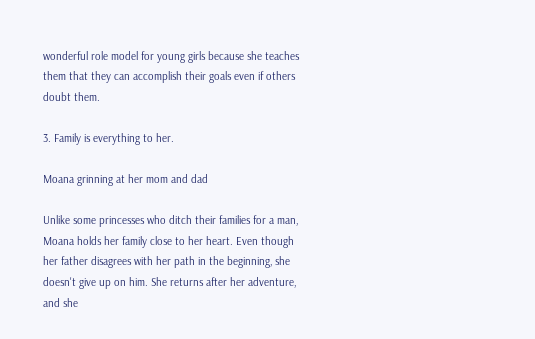wonderful role model for young girls because she teaches them that they can accomplish their goals even if others doubt them.

3. Family is everything to her.

Moana grinning at her mom and dad

Unlike some princesses who ditch their families for a man, Moana holds her family close to her heart. Even though her father disagrees with her path in the beginning, she doesn't give up on him. She returns after her adventure, and she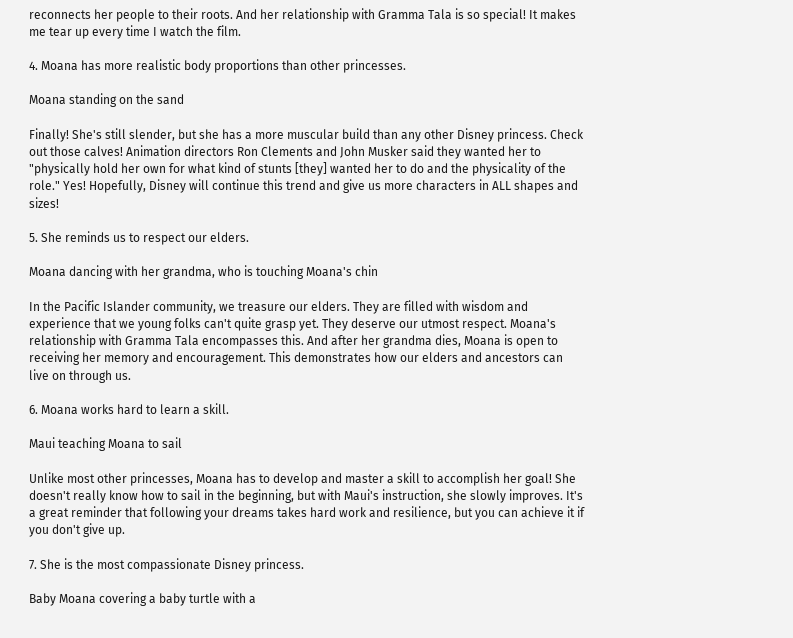reconnects her people to their roots. And her relationship with Gramma Tala is so special! It makes me tear up every time I watch the film.

4. Moana has more realistic body proportions than other princesses.

Moana standing on the sand

Finally! She's still slender, but she has a more muscular build than any other Disney princess. Check out those calves! Animation directors Ron Clements and John Musker said they wanted her to "physically hold her own for what kind of stunts [they] wanted her to do and the physicality of the role." Yes! Hopefully, Disney will continue this trend and give us more characters in ALL shapes and sizes!

5. She reminds us to respect our elders.

Moana dancing with her grandma, who is touching Moana's chin

In the Pacific Islander community, we treasure our elders. They are filled with wisdom and experience that we young folks can't quite grasp yet. They deserve our utmost respect. Moana's relationship with Gramma Tala encompasses this. And after her grandma dies, Moana is open to receiving her memory and encouragement. This demonstrates how our elders and ancestors can live on through us.

6. Moana works hard to learn a skill.

Maui teaching Moana to sail

Unlike most other princesses, Moana has to develop and master a skill to accomplish her goal! She doesn't really know how to sail in the beginning, but with Maui's instruction, she slowly improves. It's a great reminder that following your dreams takes hard work and resilience, but you can achieve it if you don't give up.

7. She is the most compassionate Disney princess.

Baby Moana covering a baby turtle with a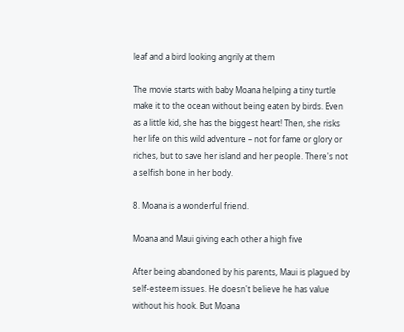leaf and a bird looking angrily at them

The movie starts with baby Moana helping a tiny turtle make it to the ocean without being eaten by birds. Even as a little kid, she has the biggest heart! Then, she risks her life on this wild adventure – not for fame or glory or riches, but to save her island and her people. There's not a selfish bone in her body.

8. Moana is a wonderful friend.

Moana and Maui giving each other a high five

After being abandoned by his parents, Maui is plagued by self-esteem issues. He doesn't believe he has value without his hook. But Moana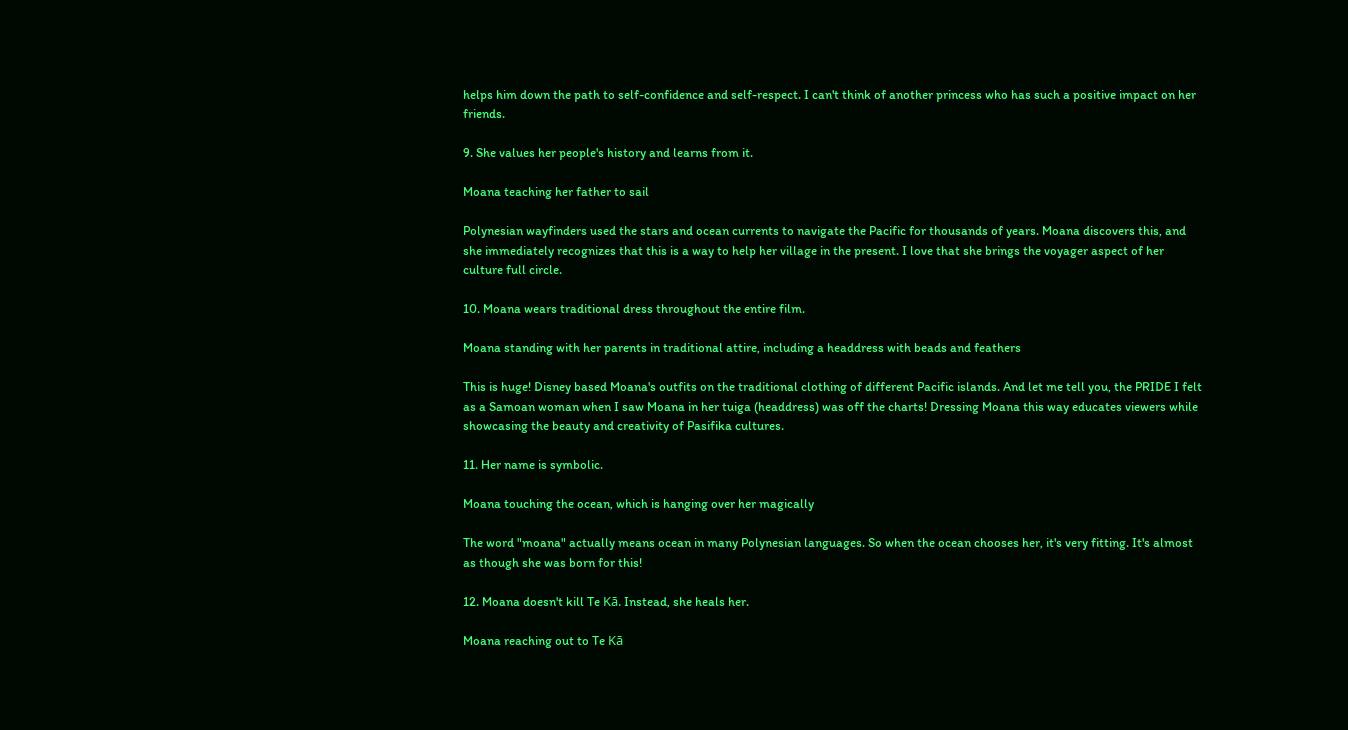helps him down the path to self-confidence and self-respect. I can't think of another princess who has such a positive impact on her friends.

9. She values her people's history and learns from it.

Moana teaching her father to sail

Polynesian wayfinders used the stars and ocean currents to navigate the Pacific for thousands of years. Moana discovers this, and she immediately recognizes that this is a way to help her village in the present. I love that she brings the voyager aspect of her culture full circle.

10. Moana wears traditional dress throughout the entire film.

Moana standing with her parents in traditional attire, including a headdress with beads and feathers

This is huge! Disney based Moana's outfits on the traditional clothing of different Pacific islands. And let me tell you, the PRIDE I felt as a Samoan woman when I saw Moana in her tuiga (headdress) was off the charts! Dressing Moana this way educates viewers while showcasing the beauty and creativity of Pasifika cultures.

11. Her name is symbolic.

Moana touching the ocean, which is hanging over her magically

The word "moana" actually means ocean in many Polynesian languages. So when the ocean chooses her, it's very fitting. It's almost as though she was born for this!

12. Moana doesn't kill Te Kā. Instead, she heals her.

Moana reaching out to Te Kā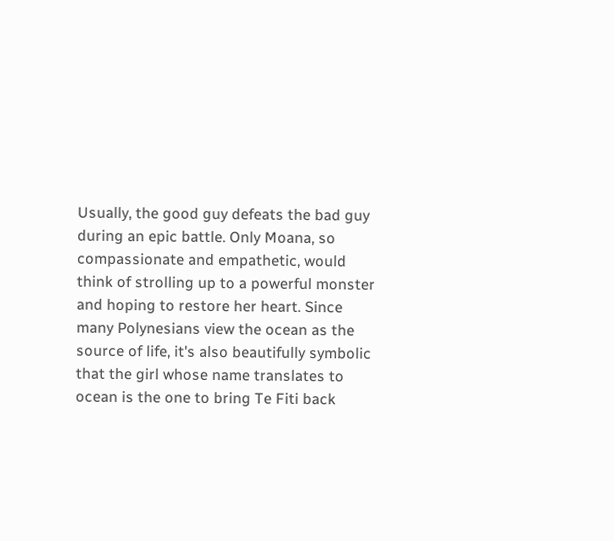Usually, the good guy defeats the bad guy during an epic battle. Only Moana, so compassionate and empathetic, would think of strolling up to a powerful monster and hoping to restore her heart. Since many Polynesians view the ocean as the source of life, it's also beautifully symbolic that the girl whose name translates to ocean is the one to bring Te Fiti back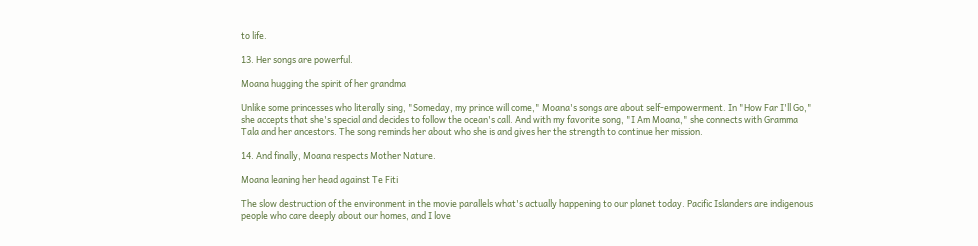to life.

13. Her songs are powerful.

Moana hugging the spirit of her grandma

Unlike some princesses who literally sing, "Someday, my prince will come," Moana's songs are about self-empowerment. In "How Far I'll Go," she accepts that she's special and decides to follow the ocean's call. And with my favorite song, "I Am Moana," she connects with Gramma Tala and her ancestors. The song reminds her about who she is and gives her the strength to continue her mission.

14. And finally, Moana respects Mother Nature.

Moana leaning her head against Te Fiti

The slow destruction of the environment in the movie parallels what's actually happening to our planet today. Pacific Islanders are indigenous people who care deeply about our homes, and I love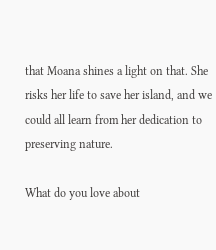that Moana shines a light on that. She risks her life to save her island, and we could all learn from her dedication to preserving nature.

What do you love about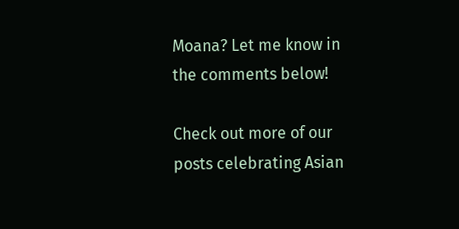Moana? Let me know in the comments below!

Check out more of our posts celebrating Asian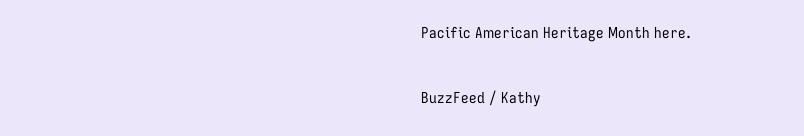Pacific American Heritage Month here.

BuzzFeed / Kathy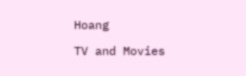Hoang

TV and Movies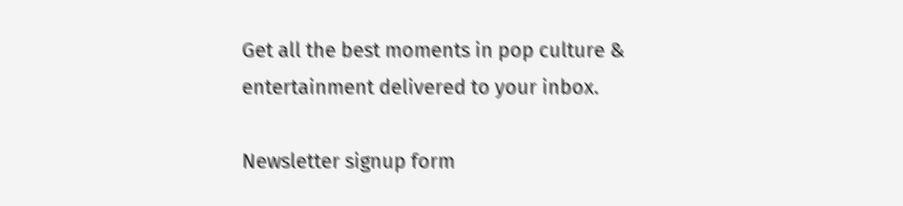Get all the best moments in pop culture & entertainment delivered to your inbox.

Newsletter signup form